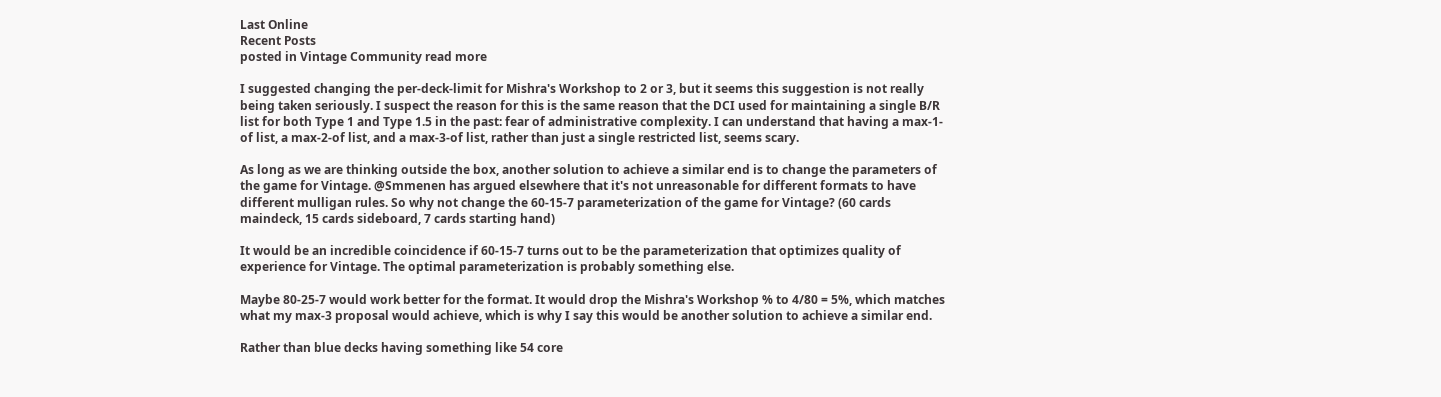Last Online
Recent Posts
posted in Vintage Community read more

I suggested changing the per-deck-limit for Mishra's Workshop to 2 or 3, but it seems this suggestion is not really being taken seriously. I suspect the reason for this is the same reason that the DCI used for maintaining a single B/R list for both Type 1 and Type 1.5 in the past: fear of administrative complexity. I can understand that having a max-1-of list, a max-2-of list, and a max-3-of list, rather than just a single restricted list, seems scary.

As long as we are thinking outside the box, another solution to achieve a similar end is to change the parameters of the game for Vintage. @Smmenen has argued elsewhere that it's not unreasonable for different formats to have different mulligan rules. So why not change the 60-15-7 parameterization of the game for Vintage? (60 cards maindeck, 15 cards sideboard, 7 cards starting hand)

It would be an incredible coincidence if 60-15-7 turns out to be the parameterization that optimizes quality of experience for Vintage. The optimal parameterization is probably something else.

Maybe 80-25-7 would work better for the format. It would drop the Mishra's Workshop % to 4/80 = 5%, which matches what my max-3 proposal would achieve, which is why I say this would be another solution to achieve a similar end.

Rather than blue decks having something like 54 core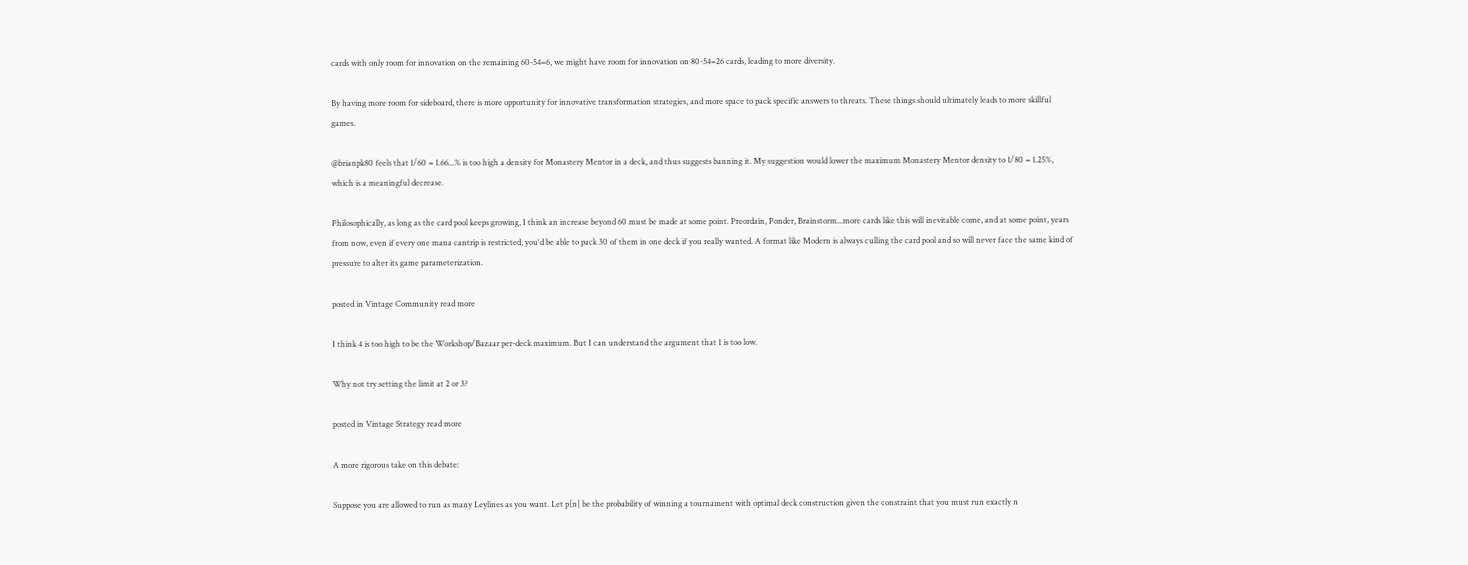cards with only room for innovation on the remaining 60-54=6, we might have room for innovation on 80-54=26 cards, leading to more diversity.

By having more room for sideboard, there is more opportunity for innovative transformation strategies, and more space to pack specific answers to threats. These things should ultimately leads to more skillful games.

@brianpk80 feels that 1/60 = 1.66...% is too high a density for Monastery Mentor in a deck, and thus suggests banning it. My suggestion would lower the maximum Monastery Mentor density to 1/80 = 1.25%, which is a meaningful decrease.

Philosophically, as long as the card pool keeps growing, I think an increase beyond 60 must be made at some point. Preordain, Ponder, Brainstorm...more cards like this will inevitable come, and at some point, years from now, even if every one mana cantrip is restricted, you'd be able to pack 30 of them in one deck if you really wanted. A format like Modern is always culling the card pool and so will never face the same kind of pressure to alter its game parameterization.

posted in Vintage Community read more

I think 4 is too high to be the Workshop/Bazaar per-deck maximum. But I can understand the argument that 1 is too low.

Why not try setting the limit at 2 or 3?

posted in Vintage Strategy read more

A more rigorous take on this debate:

Suppose you are allowed to run as many Leylines as you want. Let p[n] be the probability of winning a tournament with optimal deck construction given the constraint that you must run exactly n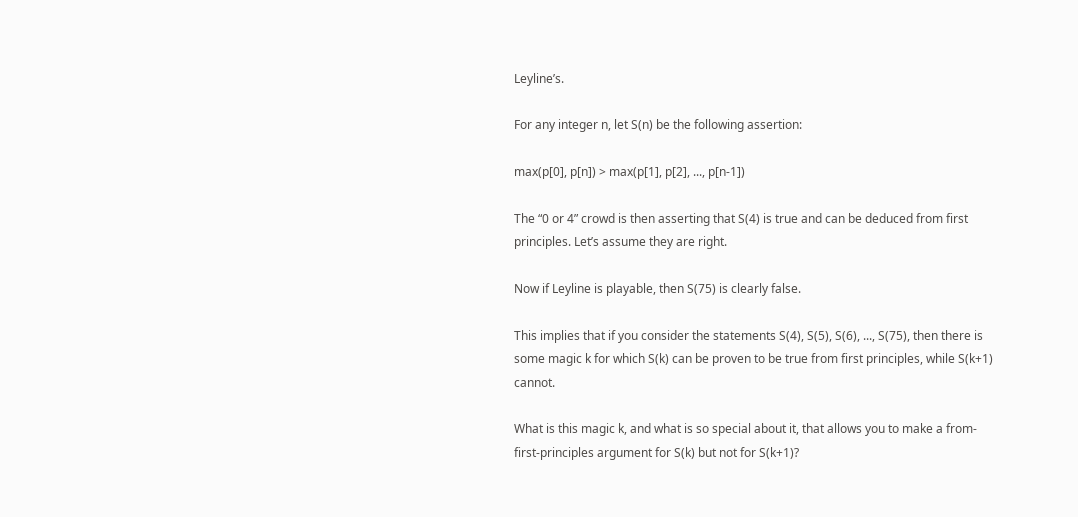Leyline’s.

For any integer n, let S(n) be the following assertion:

max(p[0], p[n]) > max(p[1], p[2], ..., p[n-1])

The “0 or 4” crowd is then asserting that S(4) is true and can be deduced from first principles. Let’s assume they are right.

Now if Leyline is playable, then S(75) is clearly false.

This implies that if you consider the statements S(4), S(5), S(6), ..., S(75), then there is some magic k for which S(k) can be proven to be true from first principles, while S(k+1) cannot.

What is this magic k, and what is so special about it, that allows you to make a from-first-principles argument for S(k) but not for S(k+1)?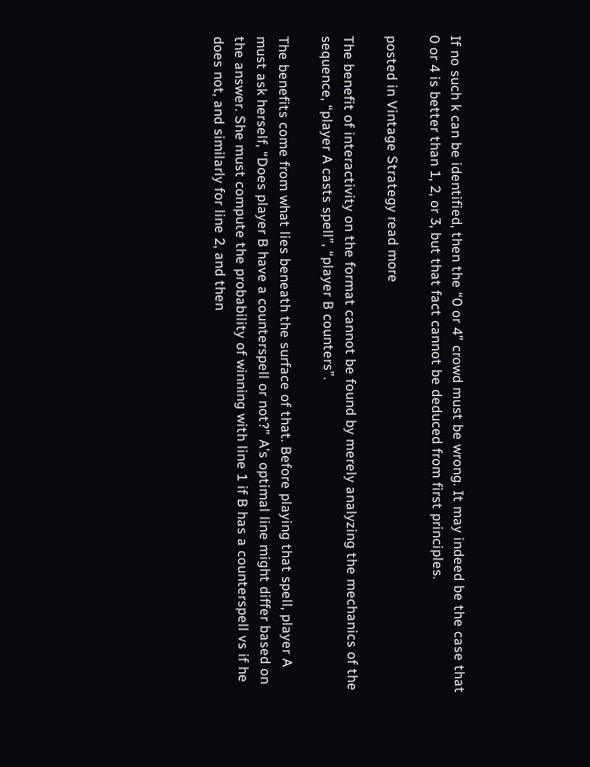If no such k can be identified, then the “0 or 4” crowd must be wrong. It may indeed be the case that 0 or 4 is better than 1, 2, or 3, but that fact cannot be deduced from first principles.

posted in Vintage Strategy read more

The benefit of interactivity on the format cannot be found by merely analyzing the mechanics of the sequence, “player A casts spell”, “player B counters”.

The benefits come from what lies beneath the surface of that. Before playing that spell, player A must ask herself, “Does player B have a counterspell or not?” A’s optimal line might differ based on the answer. She must compute the probability of winning with line 1 if B has a counterspell vs if he does not, and similarly for line 2, and then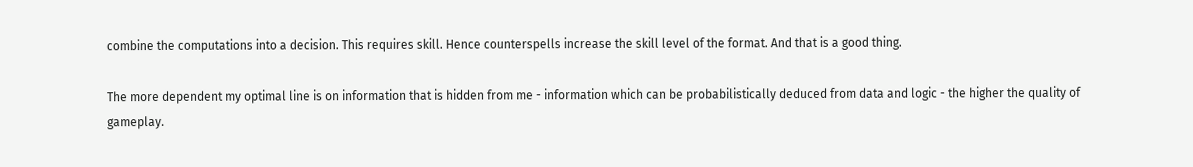combine the computations into a decision. This requires skill. Hence counterspells increase the skill level of the format. And that is a good thing.

The more dependent my optimal line is on information that is hidden from me - information which can be probabilistically deduced from data and logic - the higher the quality of gameplay.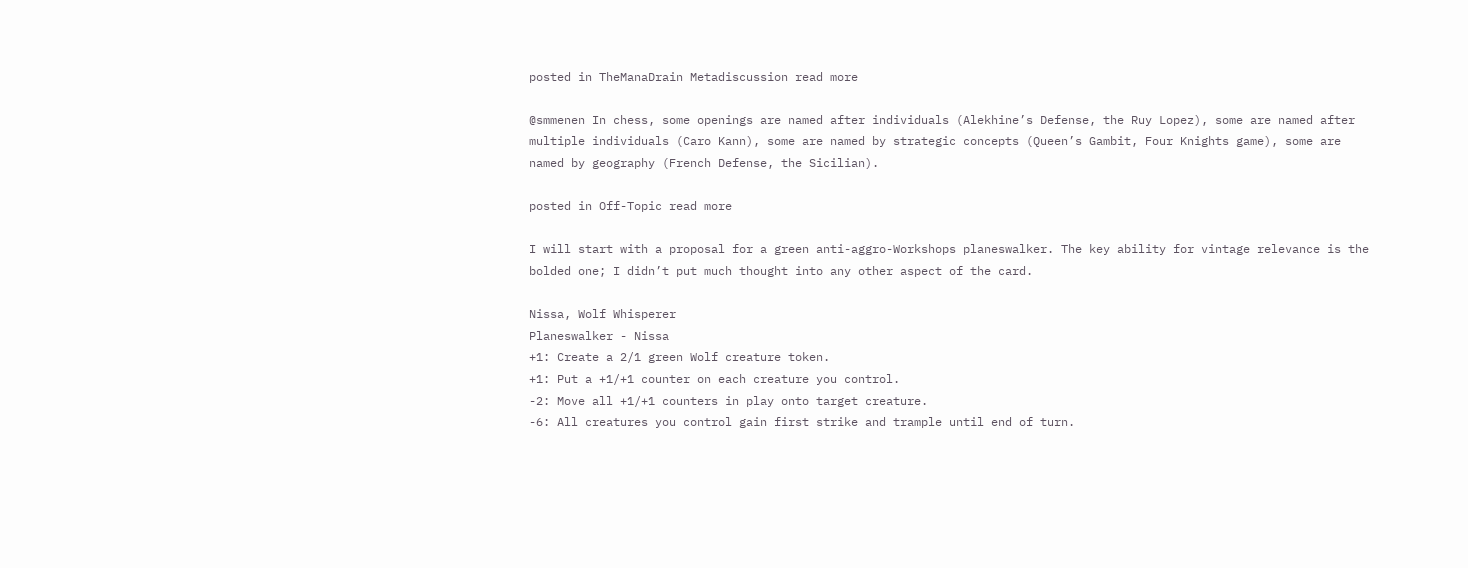posted in TheManaDrain Metadiscussion read more

@smmenen In chess, some openings are named after individuals (Alekhine’s Defense, the Ruy Lopez), some are named after multiple individuals (Caro Kann), some are named by strategic concepts (Queen’s Gambit, Four Knights game), some are named by geography (French Defense, the Sicilian).

posted in Off-Topic read more

I will start with a proposal for a green anti-aggro-Workshops planeswalker. The key ability for vintage relevance is the bolded one; I didn’t put much thought into any other aspect of the card.

Nissa, Wolf Whisperer
Planeswalker - Nissa
+1: Create a 2/1 green Wolf creature token.
+1: Put a +1/+1 counter on each creature you control.
-2: Move all +1/+1 counters in play onto target creature.
-6: All creatures you control gain first strike and trample until end of turn.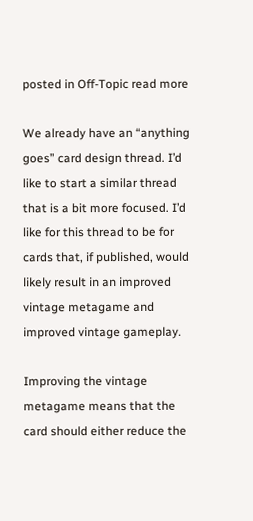posted in Off-Topic read more

We already have an “anything goes” card design thread. I’d like to start a similar thread that is a bit more focused. I’d like for this thread to be for cards that, if published, would likely result in an improved vintage metagame and improved vintage gameplay.

Improving the vintage metagame means that the card should either reduce the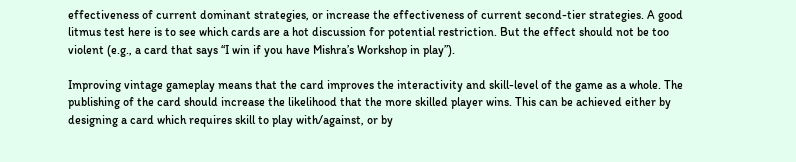effectiveness of current dominant strategies, or increase the effectiveness of current second-tier strategies. A good litmus test here is to see which cards are a hot discussion for potential restriction. But the effect should not be too violent (e.g., a card that says “I win if you have Mishra’s Workshop in play”).

Improving vintage gameplay means that the card improves the interactivity and skill-level of the game as a whole. The publishing of the card should increase the likelihood that the more skilled player wins. This can be achieved either by designing a card which requires skill to play with/against, or by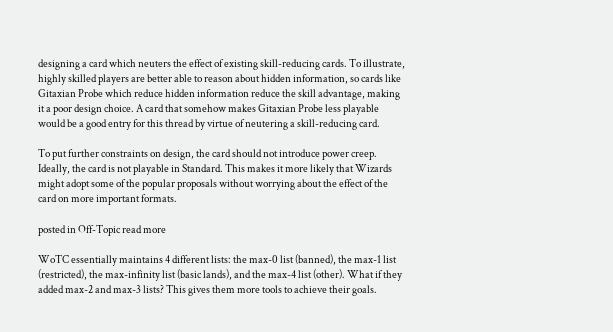designing a card which neuters the effect of existing skill-reducing cards. To illustrate, highly skilled players are better able to reason about hidden information, so cards like Gitaxian Probe which reduce hidden information reduce the skill advantage, making it a poor design choice. A card that somehow makes Gitaxian Probe less playable would be a good entry for this thread by virtue of neutering a skill-reducing card.

To put further constraints on design, the card should not introduce power creep. Ideally, the card is not playable in Standard. This makes it more likely that Wizards might adopt some of the popular proposals without worrying about the effect of the card on more important formats.

posted in Off-Topic read more

WoTC essentially maintains 4 different lists: the max-0 list (banned), the max-1 list (restricted), the max-infinity list (basic lands), and the max-4 list (other). What if they added max-2 and max-3 lists? This gives them more tools to achieve their goals.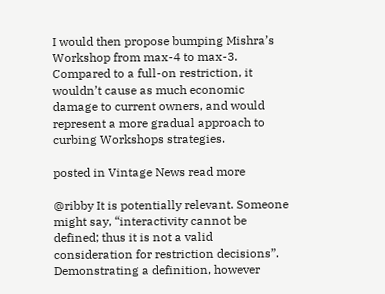I would then propose bumping Mishra’s Workshop from max-4 to max-3. Compared to a full-on restriction, it wouldn’t cause as much economic damage to current owners, and would represent a more gradual approach to curbing Workshops strategies.

posted in Vintage News read more

@ribby It is potentially relevant. Someone might say, “interactivity cannot be defined; thus it is not a valid consideration for restriction decisions”. Demonstrating a definition, however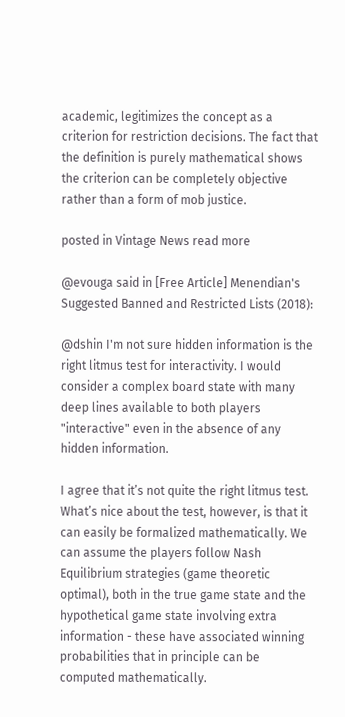academic, legitimizes the concept as a criterion for restriction decisions. The fact that the definition is purely mathematical shows the criterion can be completely objective rather than a form of mob justice.

posted in Vintage News read more

@evouga said in [Free Article] Menendian's Suggested Banned and Restricted Lists (2018):

@dshin I'm not sure hidden information is the right litmus test for interactivity. I would consider a complex board state with many deep lines available to both players "interactive" even in the absence of any hidden information.

I agree that it’s not quite the right litmus test. What’s nice about the test, however, is that it can easily be formalized mathematically. We can assume the players follow Nash Equilibrium strategies (game theoretic optimal), both in the true game state and the hypothetical game state involving extra information - these have associated winning probabilities that in principle can be computed mathematically.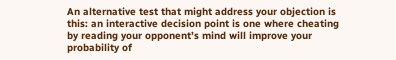An alternative test that might address your objection is this: an interactive decision point is one where cheating by reading your opponent’s mind will improve your probability of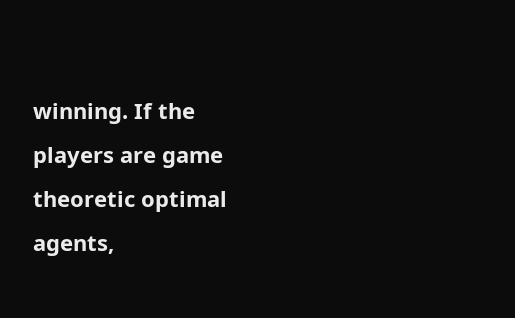winning. If the players are game theoretic optimal agents,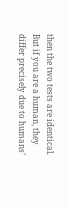then the two tests are identical. But if you are a human, they differ precisely due to humans’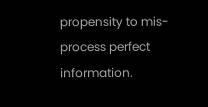propensity to mis-process perfect information.